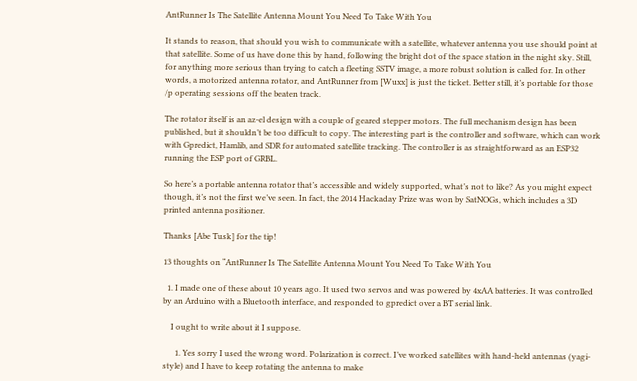AntRunner Is The Satellite Antenna Mount You Need To Take With You

It stands to reason, that should you wish to communicate with a satellite, whatever antenna you use should point at that satellite. Some of us have done this by hand, following the bright dot of the space station in the night sky. Still, for anything more serious than trying to catch a fleeting SSTV image, a more robust solution is called for. In other words, a motorized antenna rotator, and AntRunner from [Wuxx] is just the ticket. Better still, it’s portable for those /p operating sessions off the beaten track.

The rotator itself is an az-el design with a couple of geared stepper motors. The full mechanism design has been published, but it shouldn’t be too difficult to copy. The interesting part is the controller and software, which can work with Gpredict, Hamlib, and SDR for automated satellite tracking. The controller is as straightforward as an ESP32 running the ESP port of GRBL.

So here’s a portable antenna rotator that’s accessible and widely supported, what’s not to like? As you might expect though, it’s not the first we’ve seen. In fact, the 2014 Hackaday Prize was won by SatNOGs, which includes a 3D printed antenna positioner.

Thanks [Abe Tusk] for the tip!

13 thoughts on “AntRunner Is The Satellite Antenna Mount You Need To Take With You

  1. I made one of these about 10 years ago. It used two servos and was powered by 4xAA batteries. It was controlled by an Arduino with a Bluetooth interface, and responded to gpredict over a BT serial link.

    I ought to write about it I suppose.

      1. Yes sorry I used the wrong word. Polarization is correct. I’ve worked satellites with hand-held antennas (yagi-style) and I have to keep rotating the antenna to make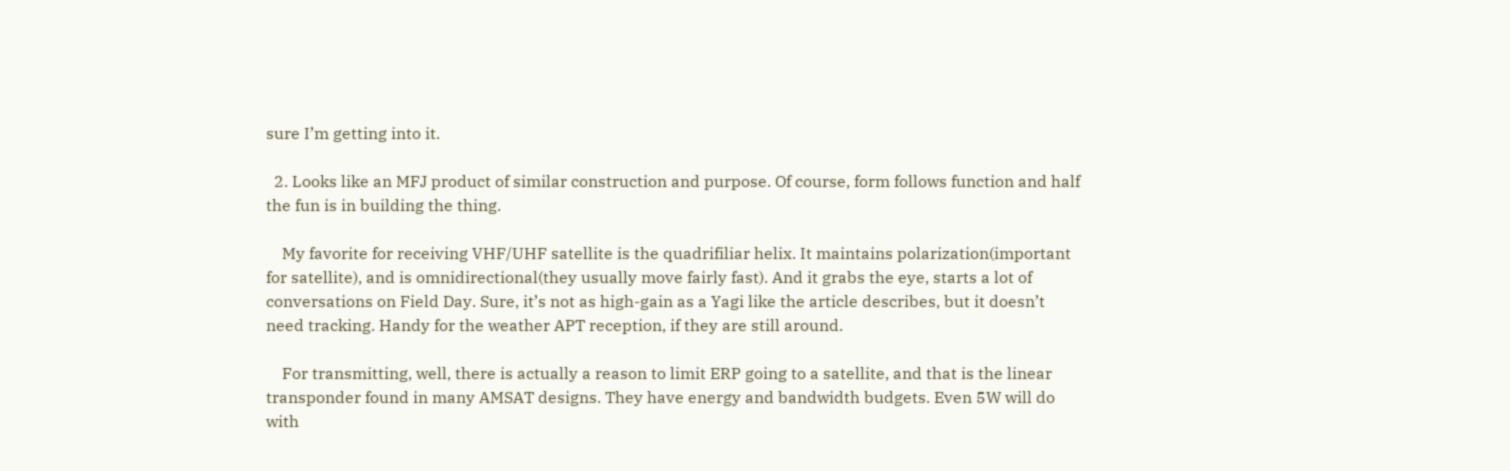sure I’m getting into it.

  2. Looks like an MFJ product of similar construction and purpose. Of course, form follows function and half the fun is in building the thing.

    My favorite for receiving VHF/UHF satellite is the quadrifiliar helix. It maintains polarization(important for satellite), and is omnidirectional(they usually move fairly fast). And it grabs the eye, starts a lot of conversations on Field Day. Sure, it’s not as high-gain as a Yagi like the article describes, but it doesn’t need tracking. Handy for the weather APT reception, if they are still around.

    For transmitting, well, there is actually a reason to limit ERP going to a satellite, and that is the linear transponder found in many AMSAT designs. They have energy and bandwidth budgets. Even 5W will do with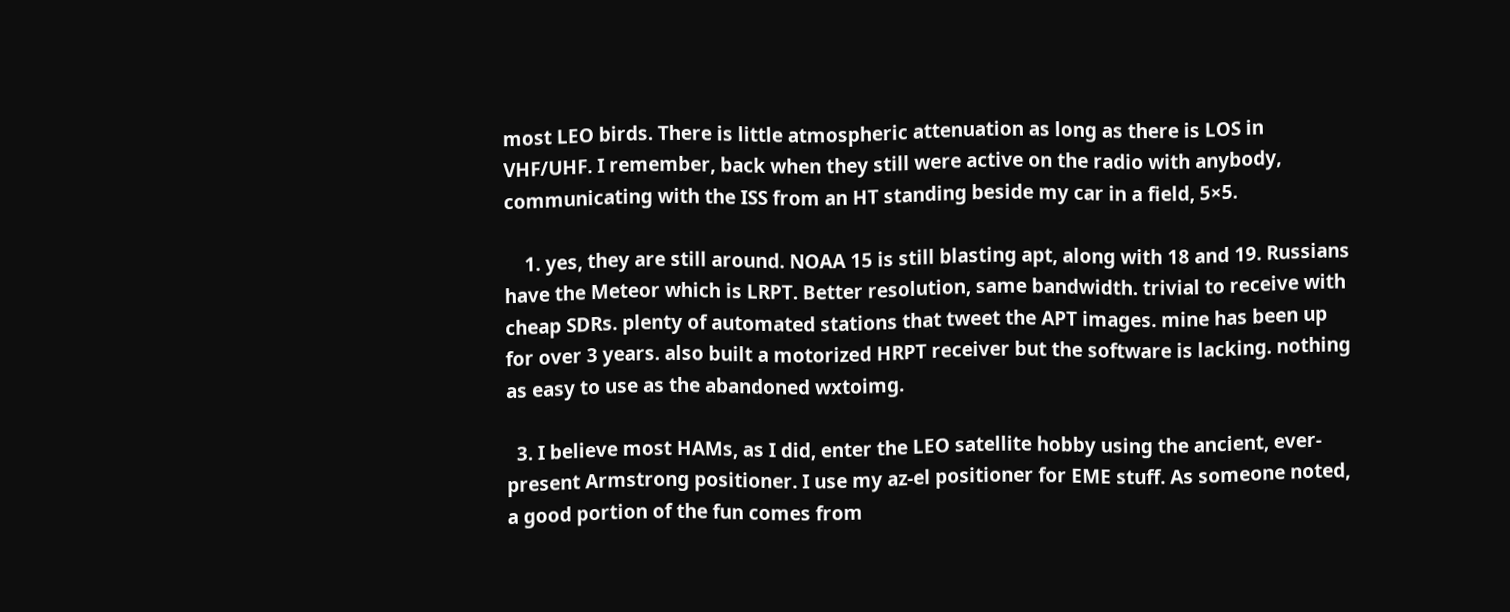most LEO birds. There is little atmospheric attenuation as long as there is LOS in VHF/UHF. I remember, back when they still were active on the radio with anybody, communicating with the ISS from an HT standing beside my car in a field, 5×5.

    1. yes, they are still around. NOAA 15 is still blasting apt, along with 18 and 19. Russians have the Meteor which is LRPT. Better resolution, same bandwidth. trivial to receive with cheap SDRs. plenty of automated stations that tweet the APT images. mine has been up for over 3 years. also built a motorized HRPT receiver but the software is lacking. nothing as easy to use as the abandoned wxtoimg.

  3. I believe most HAMs, as I did, enter the LEO satellite hobby using the ancient, ever-present Armstrong positioner. I use my az-el positioner for EME stuff. As someone noted, a good portion of the fun comes from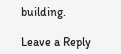building.

Leave a Reply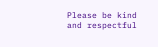Please be kind and respectful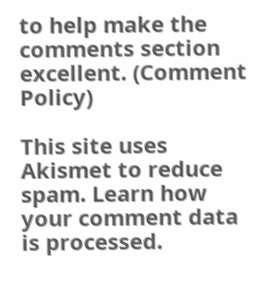to help make the comments section excellent. (Comment Policy)

This site uses Akismet to reduce spam. Learn how your comment data is processed.